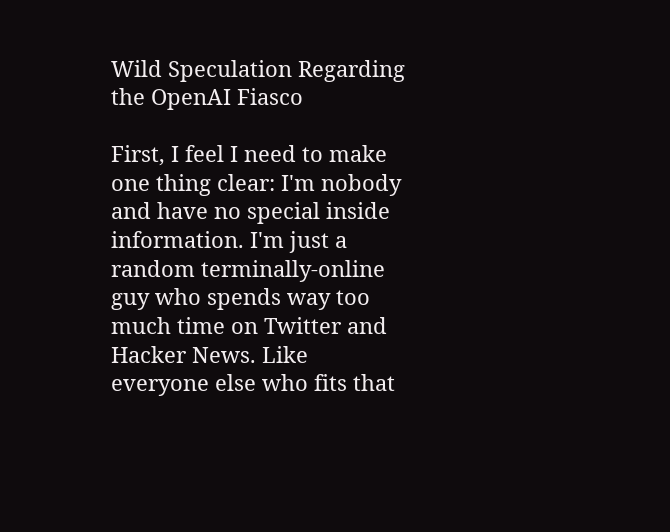Wild Speculation Regarding the OpenAI Fiasco

First, I feel I need to make one thing clear: I'm nobody and have no special inside information. I'm just a random terminally-online guy who spends way too much time on Twitter and Hacker News. Like everyone else who fits that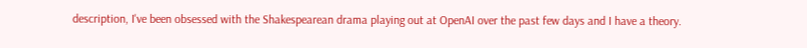description, I've been obsessed with the Shakespearean drama playing out at OpenAI over the past few days and I have a theory.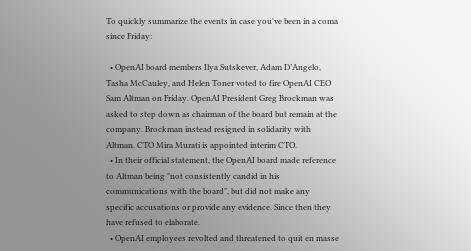To quickly summarize the events in case you've been in a coma since Friday:

  • OpenAI board members Ilya Sutskever, Adam D’Angelo, Tasha McCauley, and Helen Toner voted to fire OpenAI CEO Sam Altman on Friday. OpenAI President Greg Brockman was asked to step down as chairman of the board but remain at the company. Brockman instead resigned in solidarity with Altman. CTO Mira Murati is appointed interim CTO.
  • In their official statement, the OpenAI board made reference to Altman being "not consistently candid in his communications with the board", but did not make any specific accusations or provide any evidence. Since then they have refused to elaborate.
  • OpenAI employees revolted and threatened to quit en masse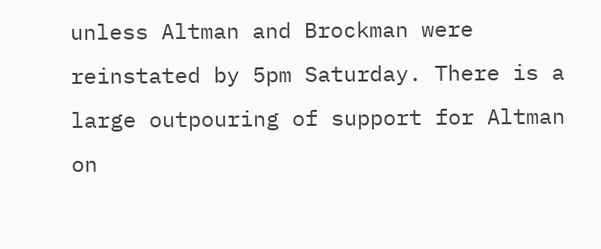unless Altman and Brockman were reinstated by 5pm Saturday. There is a large outpouring of support for Altman on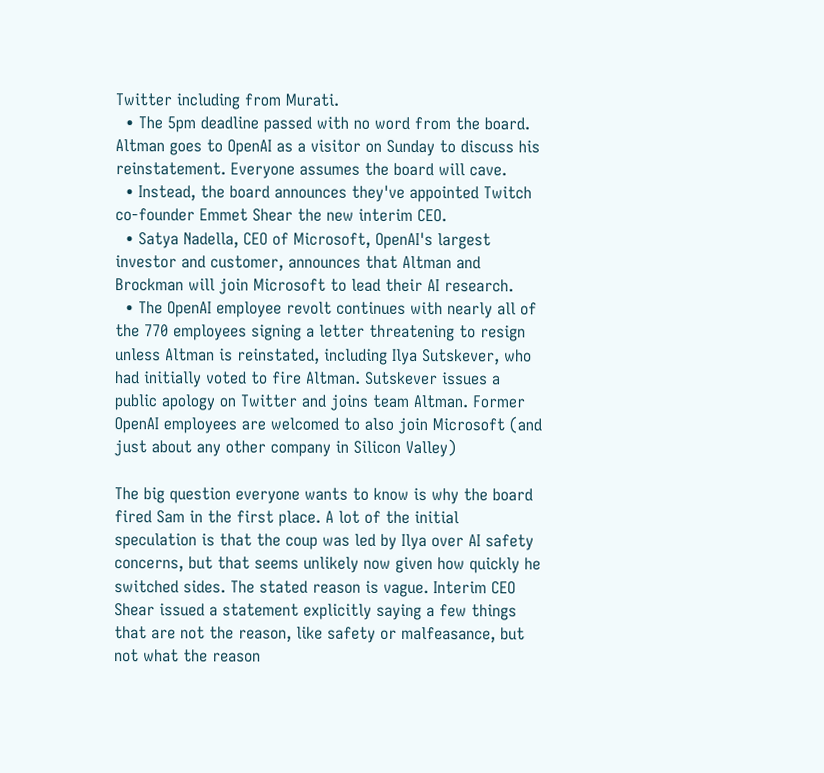Twitter including from Murati.
  • The 5pm deadline passed with no word from the board. Altman goes to OpenAI as a visitor on Sunday to discuss his reinstatement. Everyone assumes the board will cave.
  • Instead, the board announces they've appointed Twitch co-founder Emmet Shear the new interim CEO.
  • Satya Nadella, CEO of Microsoft, OpenAI's largest investor and customer, announces that Altman and Brockman will join Microsoft to lead their AI research.
  • The OpenAI employee revolt continues with nearly all of the 770 employees signing a letter threatening to resign unless Altman is reinstated, including Ilya Sutskever, who had initially voted to fire Altman. Sutskever issues a public apology on Twitter and joins team Altman. Former OpenAI employees are welcomed to also join Microsoft (and just about any other company in Silicon Valley)

The big question everyone wants to know is why the board fired Sam in the first place. A lot of the initial speculation is that the coup was led by Ilya over AI safety concerns, but that seems unlikely now given how quickly he switched sides. The stated reason is vague. Interim CEO Shear issued a statement explicitly saying a few things that are not the reason, like safety or malfeasance, but not what the reason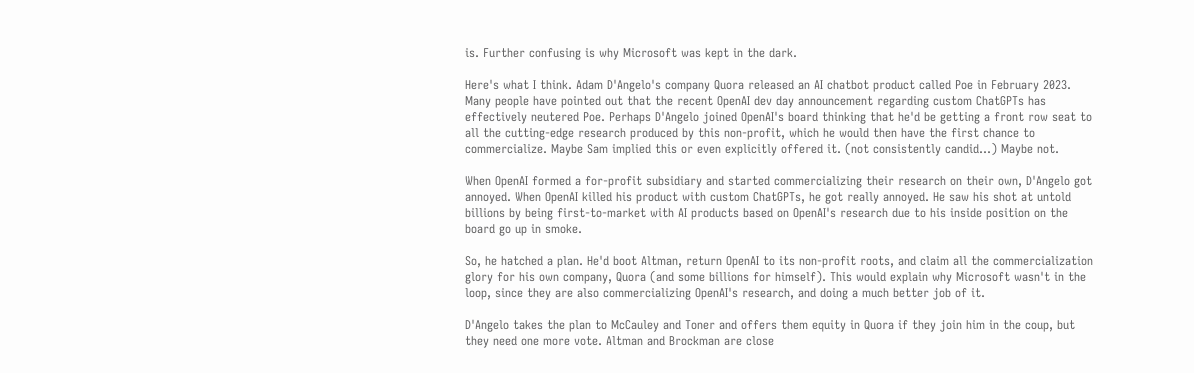is. Further confusing is why Microsoft was kept in the dark.

Here's what I think. Adam D'Angelo's company Quora released an AI chatbot product called Poe in February 2023. Many people have pointed out that the recent OpenAI dev day announcement regarding custom ChatGPTs has effectively neutered Poe. Perhaps D'Angelo joined OpenAI's board thinking that he'd be getting a front row seat to all the cutting-edge research produced by this non-profit, which he would then have the first chance to commercialize. Maybe Sam implied this or even explicitly offered it. (not consistently candid...) Maybe not.

When OpenAI formed a for-profit subsidiary and started commercializing their research on their own, D'Angelo got annoyed. When OpenAI killed his product with custom ChatGPTs, he got really annoyed. He saw his shot at untold billions by being first-to-market with AI products based on OpenAI's research due to his inside position on the board go up in smoke.

So, he hatched a plan. He'd boot Altman, return OpenAI to its non-profit roots, and claim all the commercialization glory for his own company, Quora (and some billions for himself). This would explain why Microsoft wasn't in the loop, since they are also commercializing OpenAI's research, and doing a much better job of it.

D'Angelo takes the plan to McCauley and Toner and offers them equity in Quora if they join him in the coup, but they need one more vote. Altman and Brockman are close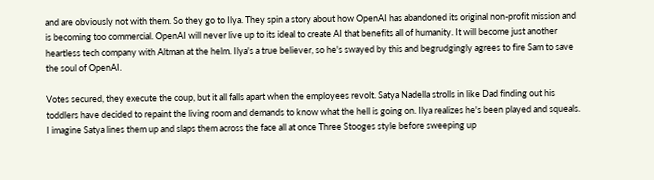and are obviously not with them. So they go to Ilya. They spin a story about how OpenAI has abandoned its original non-profit mission and is becoming too commercial. OpenAI will never live up to its ideal to create AI that benefits all of humanity. It will become just another heartless tech company with Altman at the helm. Ilya's a true believer, so he's swayed by this and begrudgingly agrees to fire Sam to save the soul of OpenAI.

Votes secured, they execute the coup, but it all falls apart when the employees revolt. Satya Nadella strolls in like Dad finding out his toddlers have decided to repaint the living room and demands to know what the hell is going on. Ilya realizes he's been played and squeals. I imagine Satya lines them up and slaps them across the face all at once Three Stooges style before sweeping up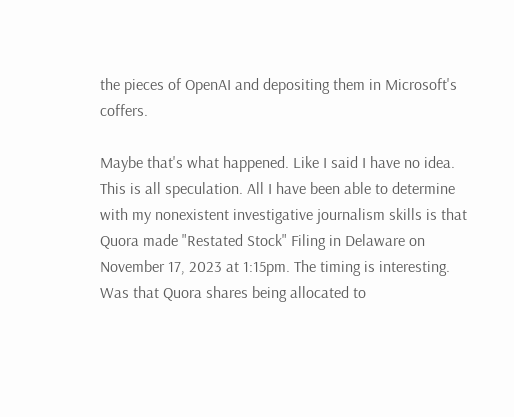the pieces of OpenAI and depositing them in Microsoft's coffers.

Maybe that's what happened. Like I said I have no idea. This is all speculation. All I have been able to determine with my nonexistent investigative journalism skills is that Quora made "Restated Stock" Filing in Delaware on November 17, 2023 at 1:15pm. The timing is interesting. Was that Quora shares being allocated to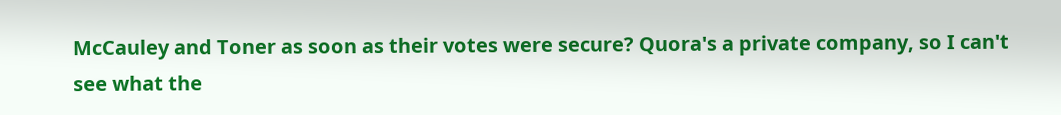McCauley and Toner as soon as their votes were secure? Quora's a private company, so I can't see what the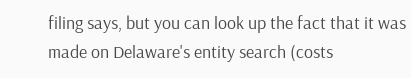filing says, but you can look up the fact that it was made on Delaware's entity search (costs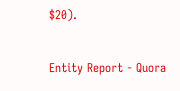$20).

Entity Report - Quora